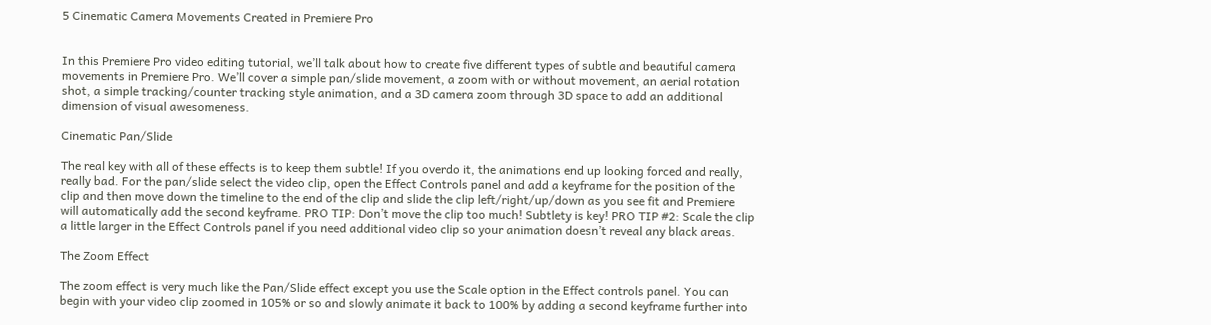5 Cinematic Camera Movements Created in Premiere Pro


In this Premiere Pro video editing tutorial, we’ll talk about how to create five different types of subtle and beautiful camera movements in Premiere Pro. We’ll cover a simple pan/slide movement, a zoom with or without movement, an aerial rotation shot, a simple tracking/counter tracking style animation, and a 3D camera zoom through 3D space to add an additional dimension of visual awesomeness.

Cinematic Pan/Slide

The real key with all of these effects is to keep them subtle! If you overdo it, the animations end up looking forced and really, really bad. For the pan/slide select the video clip, open the Effect Controls panel and add a keyframe for the position of the clip and then move down the timeline to the end of the clip and slide the clip left/right/up/down as you see fit and Premiere will automatically add the second keyframe. PRO TIP: Don’t move the clip too much! Subtlety is key! PRO TIP #2: Scale the clip a little larger in the Effect Controls panel if you need additional video clip so your animation doesn’t reveal any black areas.

The Zoom Effect

The zoom effect is very much like the Pan/Slide effect except you use the Scale option in the Effect controls panel. You can begin with your video clip zoomed in 105% or so and slowly animate it back to 100% by adding a second keyframe further into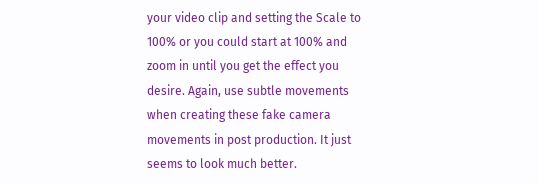your video clip and setting the Scale to 100% or you could start at 100% and zoom in until you get the effect you desire. Again, use subtle movements when creating these fake camera movements in post production. It just seems to look much better.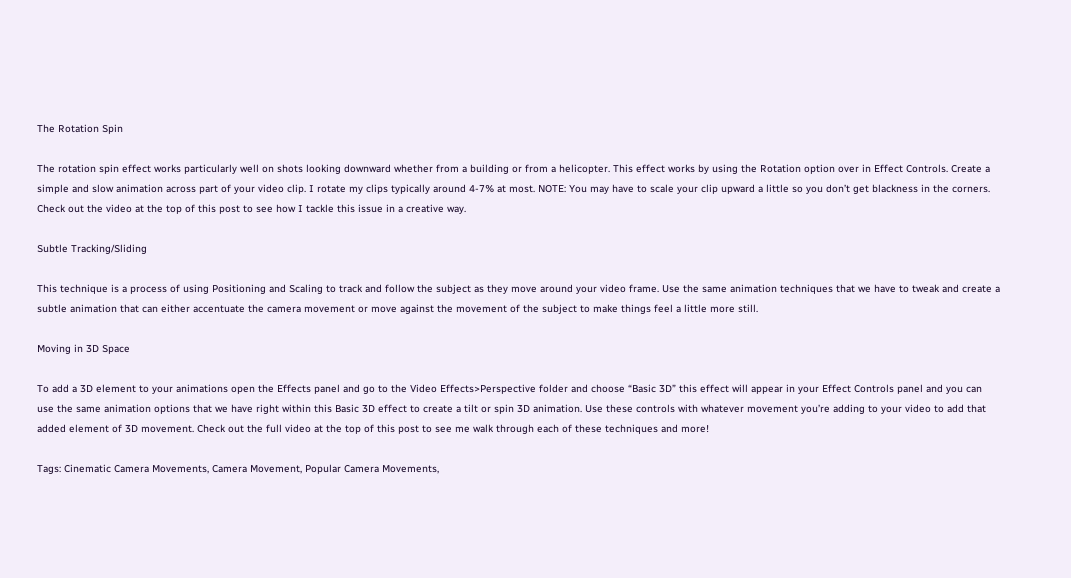The Rotation Spin

The rotation spin effect works particularly well on shots looking downward whether from a building or from a helicopter. This effect works by using the Rotation option over in Effect Controls. Create a simple and slow animation across part of your video clip. I rotate my clips typically around 4-7% at most. NOTE: You may have to scale your clip upward a little so you don’t get blackness in the corners. Check out the video at the top of this post to see how I tackle this issue in a creative way.

Subtle Tracking/Sliding

This technique is a process of using Positioning and Scaling to track and follow the subject as they move around your video frame. Use the same animation techniques that we have to tweak and create a subtle animation that can either accentuate the camera movement or move against the movement of the subject to make things feel a little more still.

Moving in 3D Space

To add a 3D element to your animations open the Effects panel and go to the Video Effects>Perspective folder and choose “Basic 3D” this effect will appear in your Effect Controls panel and you can use the same animation options that we have right within this Basic 3D effect to create a tilt or spin 3D animation. Use these controls with whatever movement you’re adding to your video to add that added element of 3D movement. Check out the full video at the top of this post to see me walk through each of these techniques and more!

Tags: Cinematic Camera Movements, Camera Movement, Popular Camera Movements,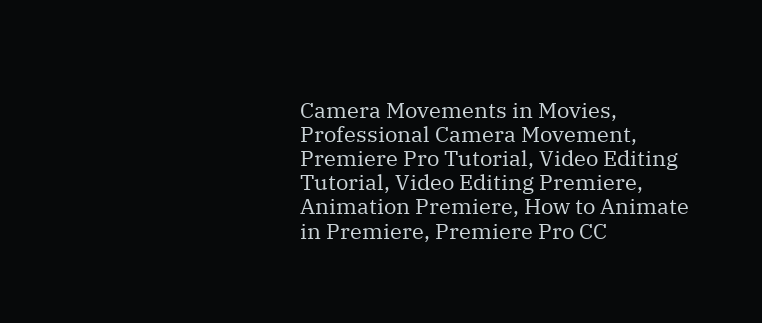Camera Movements in Movies, Professional Camera Movement, Premiere Pro Tutorial, Video Editing Tutorial, Video Editing Premiere, Animation Premiere, How to Animate in Premiere, Premiere Pro CC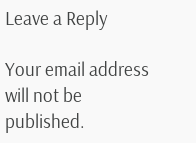Leave a Reply

Your email address will not be published.